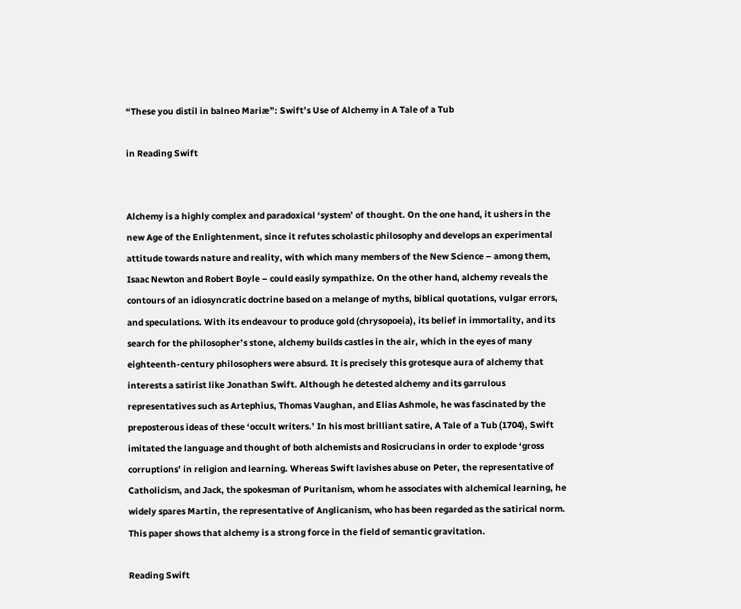“These you distil in balneo Mariæ”: Swift’s Use of Alchemy in A Tale of a Tub

in Reading Swift


Alchemy is a highly complex and paradoxical ‘system’ of thought. On the one hand, it ushers in the new Age of the Enlightenment, since it refutes scholastic philosophy and develops an experimental attitude towards nature and reality, with which many members of the New Science – among them, Isaac Newton and Robert Boyle – could easily sympathize. On the other hand, alchemy reveals the contours of an idiosyncratic doctrine based on a melange of myths, biblical quotations, vulgar errors, and speculations. With its endeavour to produce gold (chrysopoeia), its belief in immortality, and its search for the philosopher’s stone, alchemy builds castles in the air, which in the eyes of many eighteenth-century philosophers were absurd. It is precisely this grotesque aura of alchemy that interests a satirist like Jonathan Swift. Although he detested alchemy and its garrulous representatives such as Artephius, Thomas Vaughan, and Elias Ashmole, he was fascinated by the preposterous ideas of these ‘occult writers.’ In his most brilliant satire, A Tale of a Tub (1704), Swift imitated the language and thought of both alchemists and Rosicrucians in order to explode ‘gross corruptions’ in religion and learning. Whereas Swift lavishes abuse on Peter, the representative of Catholicism, and Jack, the spokesman of Puritanism, whom he associates with alchemical learning, he widely spares Martin, the representative of Anglicanism, who has been regarded as the satirical norm. This paper shows that alchemy is a strong force in the field of semantic gravitation.

Reading Swift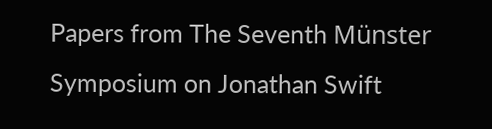Papers from The Seventh Münster Symposium on Jonathan Swift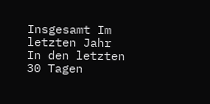Insgesamt Im letzten Jahr In den letzten 30 Tagen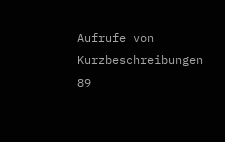Aufrufe von Kurzbeschreibungen 89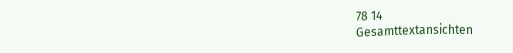78 14
Gesamttextansichten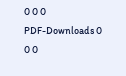0 0 0
PDF-Downloads 0 0 0